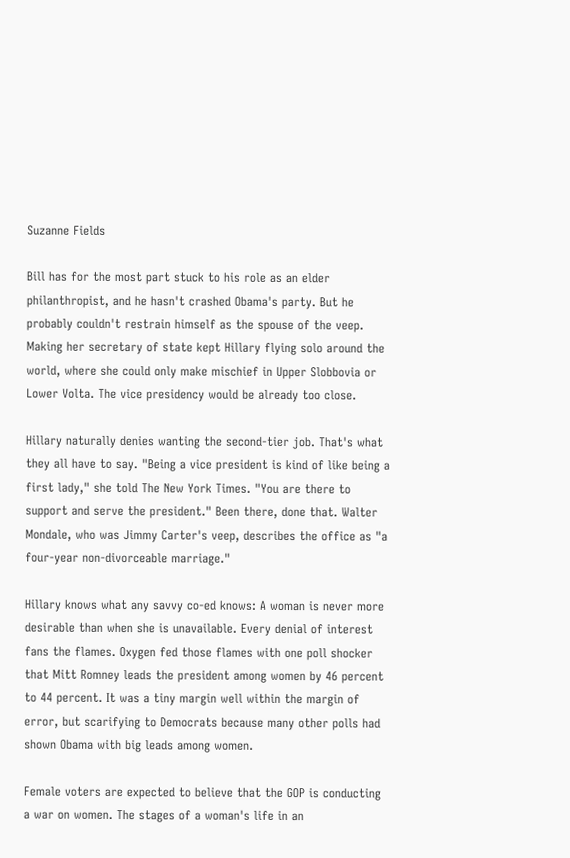Suzanne Fields

Bill has for the most part stuck to his role as an elder philanthropist, and he hasn't crashed Obama's party. But he probably couldn't restrain himself as the spouse of the veep. Making her secretary of state kept Hillary flying solo around the world, where she could only make mischief in Upper Slobbovia or Lower Volta. The vice presidency would be already too close.

Hillary naturally denies wanting the second-tier job. That's what they all have to say. "Being a vice president is kind of like being a first lady," she told The New York Times. "You are there to support and serve the president." Been there, done that. Walter Mondale, who was Jimmy Carter's veep, describes the office as "a four-year non-divorceable marriage."

Hillary knows what any savvy co-ed knows: A woman is never more desirable than when she is unavailable. Every denial of interest fans the flames. Oxygen fed those flames with one poll shocker that Mitt Romney leads the president among women by 46 percent to 44 percent. It was a tiny margin well within the margin of error, but scarifying to Democrats because many other polls had shown Obama with big leads among women.

Female voters are expected to believe that the GOP is conducting a war on women. The stages of a woman's life in an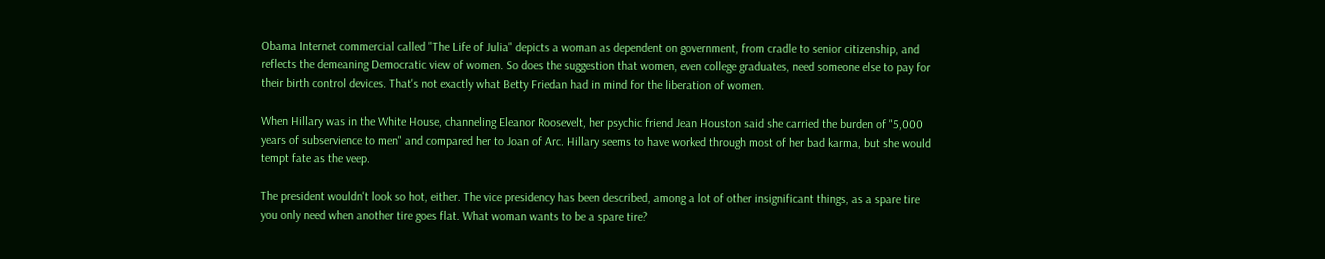Obama Internet commercial called "The Life of Julia" depicts a woman as dependent on government, from cradle to senior citizenship, and reflects the demeaning Democratic view of women. So does the suggestion that women, even college graduates, need someone else to pay for their birth control devices. That's not exactly what Betty Friedan had in mind for the liberation of women.

When Hillary was in the White House, channeling Eleanor Roosevelt, her psychic friend Jean Houston said she carried the burden of "5,000 years of subservience to men" and compared her to Joan of Arc. Hillary seems to have worked through most of her bad karma, but she would tempt fate as the veep.

The president wouldn't look so hot, either. The vice presidency has been described, among a lot of other insignificant things, as a spare tire you only need when another tire goes flat. What woman wants to be a spare tire?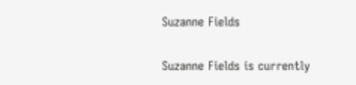Suzanne Fields

Suzanne Fields is currently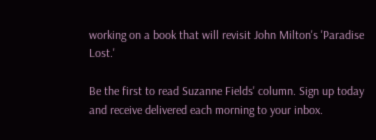working on a book that will revisit John Milton's 'Paradise Lost.'

Be the first to read Suzanne Fields' column. Sign up today and receive delivered each morning to your inbox.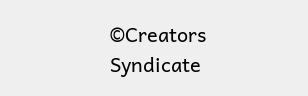©Creators Syndicate